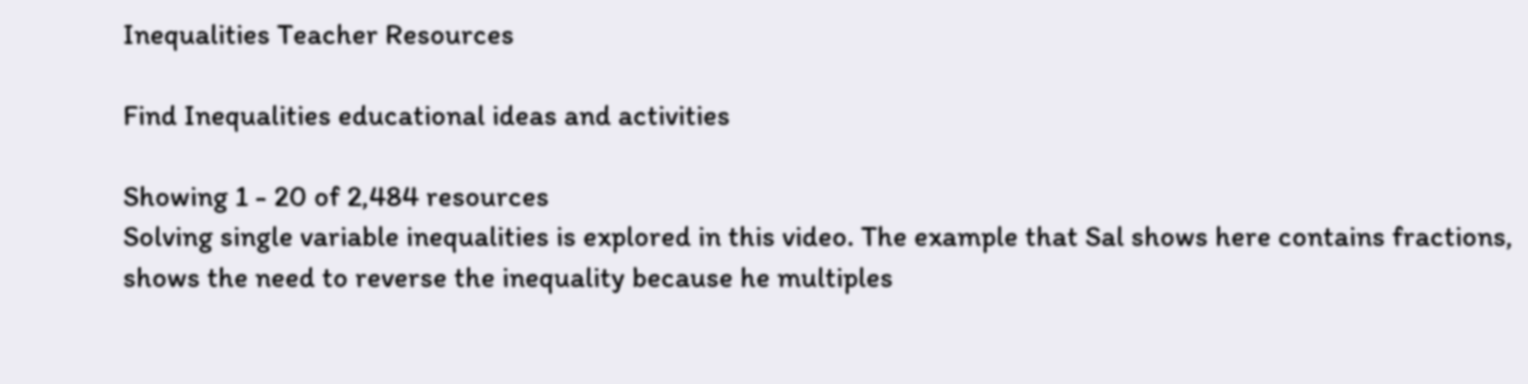Inequalities Teacher Resources

Find Inequalities educational ideas and activities

Showing 1 - 20 of 2,484 resources
Solving single variable inequalities is explored in this video. The example that Sal shows here contains fractions, shows the need to reverse the inequality because he multiples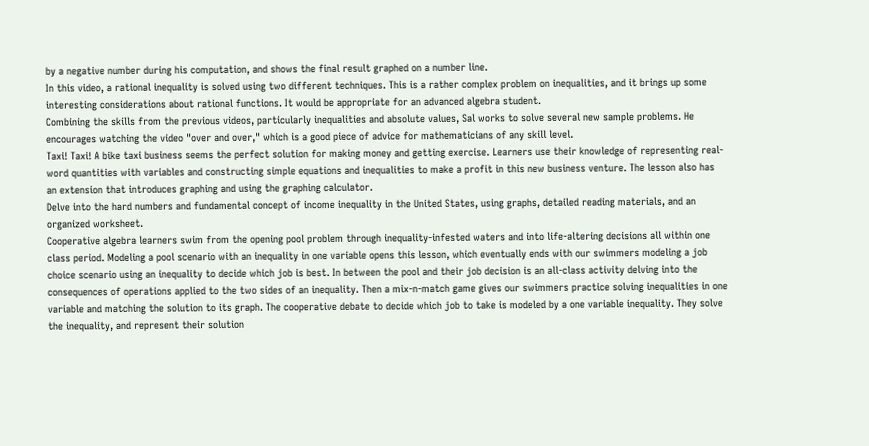by a negative number during his computation, and shows the final result graphed on a number line.
In this video, a rational inequality is solved using two different techniques. This is a rather complex problem on inequalities, and it brings up some interesting considerations about rational functions. It would be appropriate for an advanced algebra student.
Combining the skills from the previous videos, particularly inequalities and absolute values, Sal works to solve several new sample problems. He encourages watching the video "over and over," which is a good piece of advice for mathematicians of any skill level.
Taxi! Taxi! A bike taxi business seems the perfect solution for making money and getting exercise. Learners use their knowledge of representing real-word quantities with variables and constructing simple equations and inequalities to make a profit in this new business venture. The lesson also has an extension that introduces graphing and using the graphing calculator.
Delve into the hard numbers and fundamental concept of income inequality in the United States, using graphs, detailed reading materials, and an organized worksheet.
Cooperative algebra learners swim from the opening pool problem through inequality-infested waters and into life-altering decisions all within one class period. Modeling a pool scenario with an inequality in one variable opens this lesson, which eventually ends with our swimmers modeling a job choice scenario using an inequality to decide which job is best. In between the pool and their job decision is an all-class activity delving into the consequences of operations applied to the two sides of an inequality. Then a mix-n-match game gives our swimmers practice solving inequalities in one variable and matching the solution to its graph. The cooperative debate to decide which job to take is modeled by a one variable inequality. They solve the inequality, and represent their solution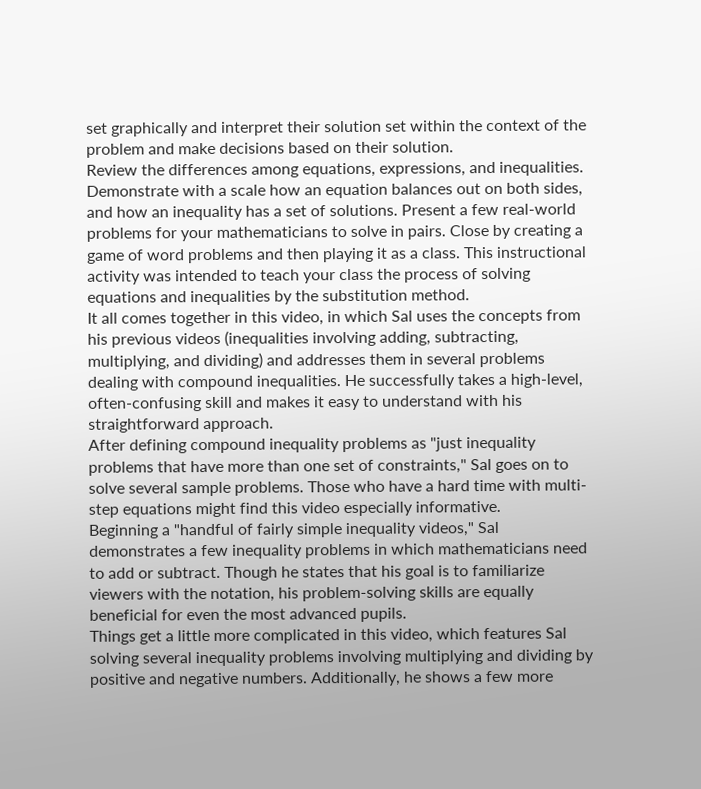set graphically and interpret their solution set within the context of the problem and make decisions based on their solution.
Review the differences among equations, expressions, and inequalities. Demonstrate with a scale how an equation balances out on both sides, and how an inequality has a set of solutions. Present a few real-world problems for your mathematicians to solve in pairs. Close by creating a game of word problems and then playing it as a class. This instructional activity was intended to teach your class the process of solving equations and inequalities by the substitution method.
It all comes together in this video, in which Sal uses the concepts from his previous videos (inequalities involving adding, subtracting, multiplying, and dividing) and addresses them in several problems dealing with compound inequalities. He successfully takes a high-level, often-confusing skill and makes it easy to understand with his straightforward approach.
After defining compound inequality problems as "just inequality problems that have more than one set of constraints," Sal goes on to solve several sample problems. Those who have a hard time with multi-step equations might find this video especially informative.
Beginning a "handful of fairly simple inequality videos," Sal demonstrates a few inequality problems in which mathematicians need to add or subtract. Though he states that his goal is to familiarize viewers with the notation, his problem-solving skills are equally beneficial for even the most advanced pupils.
Things get a little more complicated in this video, which features Sal solving several inequality problems involving multiplying and dividing by positive and negative numbers. Additionally, he shows a few more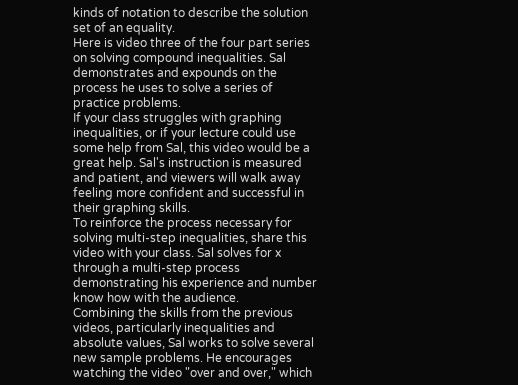kinds of notation to describe the solution set of an equality.
Here is video three of the four part series on solving compound inequalities. Sal demonstrates and expounds on the process he uses to solve a series of practice problems.
If your class struggles with graphing inequalities, or if your lecture could use some help from Sal, this video would be a great help. Sal's instruction is measured and patient, and viewers will walk away feeling more confident and successful in their graphing skills.
To reinforce the process necessary for solving multi-step inequalities, share this video with your class. Sal solves for x through a multi-step process demonstrating his experience and number know how with the audience.
Combining the skills from the previous videos, particularly inequalities and absolute values, Sal works to solve several new sample problems. He encourages watching the video "over and over," which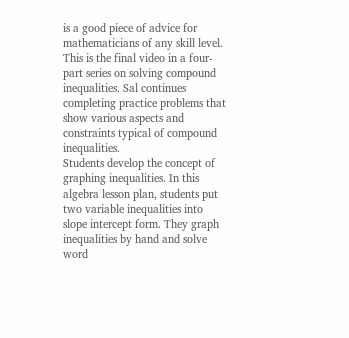is a good piece of advice for mathematicians of any skill level.
This is the final video in a four-part series on solving compound inequalities. Sal continues completing practice problems that show various aspects and constraints typical of compound inequalities.
Students develop the concept of graphing inequalities. In this algebra lesson plan, students put two variable inequalities into slope intercept form. They graph inequalities by hand and solve word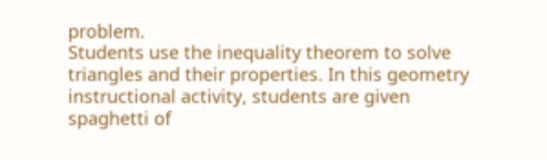problem.
Students use the inequality theorem to solve triangles and their properties. In this geometry instructional activity, students are given spaghetti of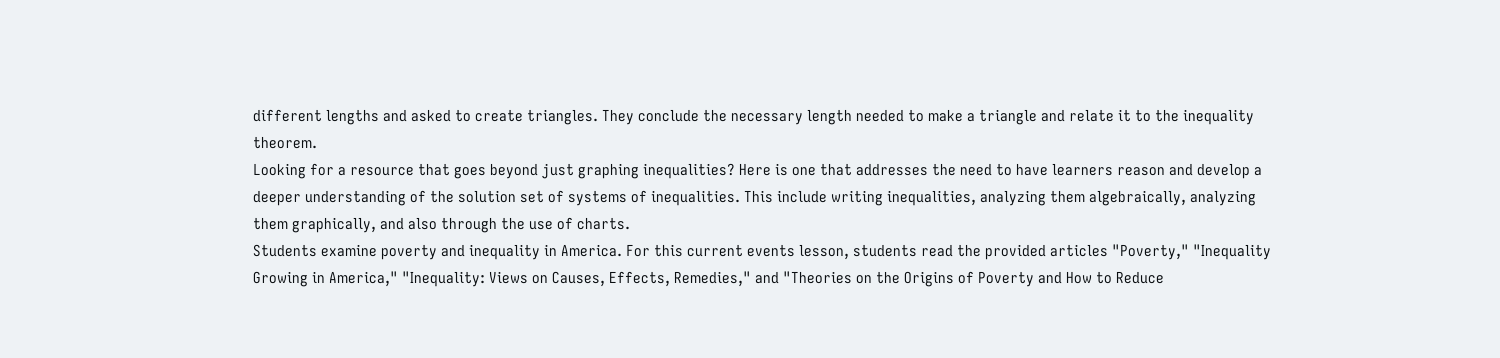different lengths and asked to create triangles. They conclude the necessary length needed to make a triangle and relate it to the inequality theorem.
Looking for a resource that goes beyond just graphing inequalities? Here is one that addresses the need to have learners reason and develop a deeper understanding of the solution set of systems of inequalities. This include writing inequalities, analyzing them algebraically, analyzing them graphically, and also through the use of charts.
Students examine poverty and inequality in America. For this current events lesson, students read the provided articles "Poverty," "Inequality Growing in America," "Inequality: Views on Causes, Effects, Remedies," and "Theories on the Origins of Poverty and How to Reduce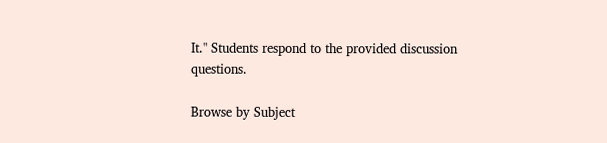It." Students respond to the provided discussion questions.

Browse by Subject